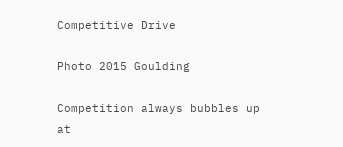Competitive Drive

Photo 2015 Goulding

Competition always bubbles up at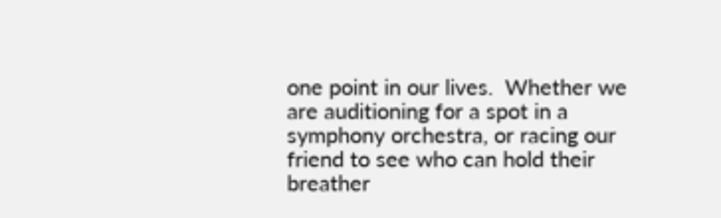one point in our lives.  Whether we are auditioning for a spot in a symphony orchestra, or racing our friend to see who can hold their breather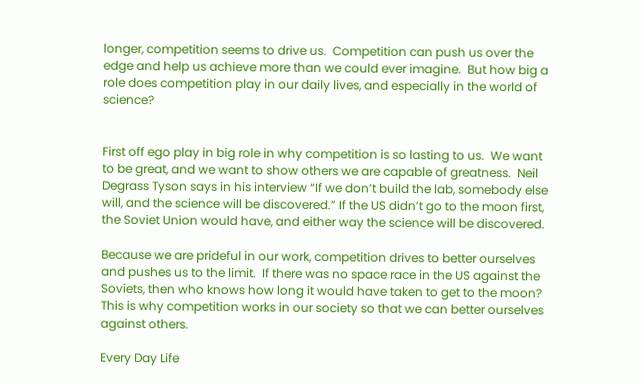longer, competition seems to drive us.  Competition can push us over the edge and help us achieve more than we could ever imagine.  But how big a role does competition play in our daily lives, and especially in the world of science?


First off ego play in big role in why competition is so lasting to us.  We want to be great, and we want to show others we are capable of greatness.  Neil Degrass Tyson says in his interview “If we don’t build the lab, somebody else will, and the science will be discovered.” If the US didn’t go to the moon first, the Soviet Union would have, and either way the science will be discovered.

Because we are prideful in our work, competition drives to better ourselves and pushes us to the limit.  If there was no space race in the US against the Soviets, then who knows how long it would have taken to get to the moon?  This is why competition works in our society so that we can better ourselves against others.

Every Day Life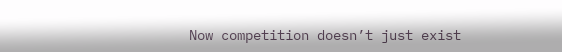Now competition doesn’t just exist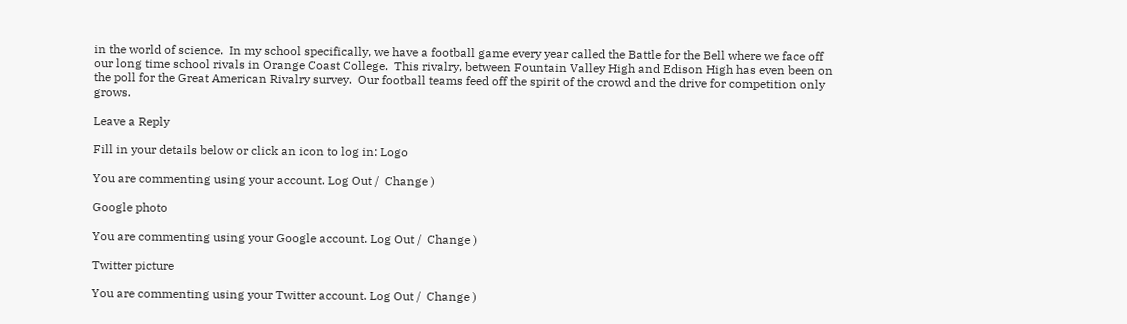in the world of science.  In my school specifically, we have a football game every year called the Battle for the Bell where we face off our long time school rivals in Orange Coast College.  This rivalry, between Fountain Valley High and Edison High has even been on the poll for the Great American Rivalry survey.  Our football teams feed off the spirit of the crowd and the drive for competition only grows.

Leave a Reply

Fill in your details below or click an icon to log in: Logo

You are commenting using your account. Log Out /  Change )

Google photo

You are commenting using your Google account. Log Out /  Change )

Twitter picture

You are commenting using your Twitter account. Log Out /  Change )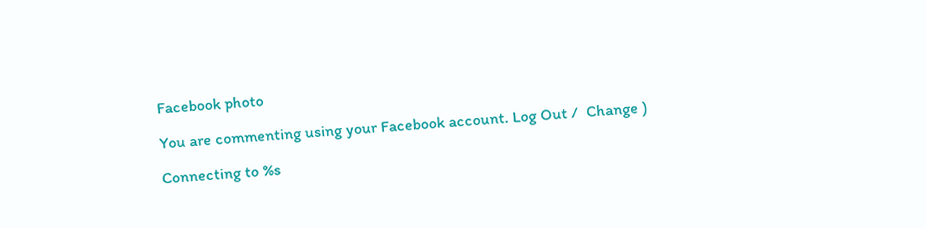Facebook photo

You are commenting using your Facebook account. Log Out /  Change )

Connecting to %s